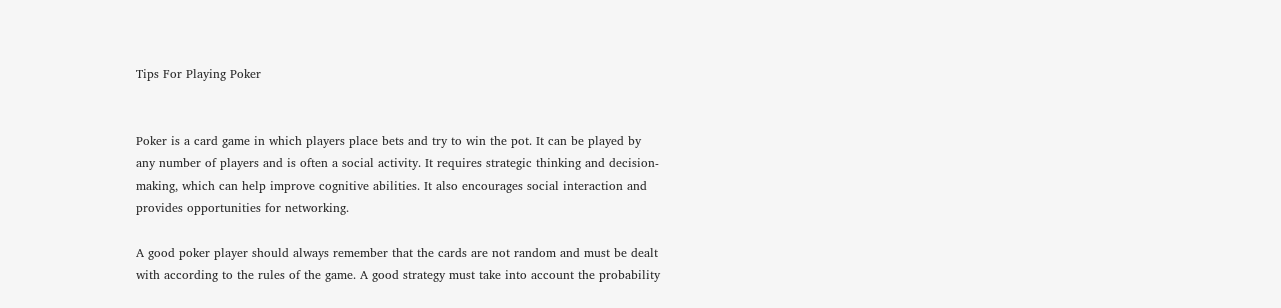Tips For Playing Poker


Poker is a card game in which players place bets and try to win the pot. It can be played by any number of players and is often a social activity. It requires strategic thinking and decision-making, which can help improve cognitive abilities. It also encourages social interaction and provides opportunities for networking.

A good poker player should always remember that the cards are not random and must be dealt with according to the rules of the game. A good strategy must take into account the probability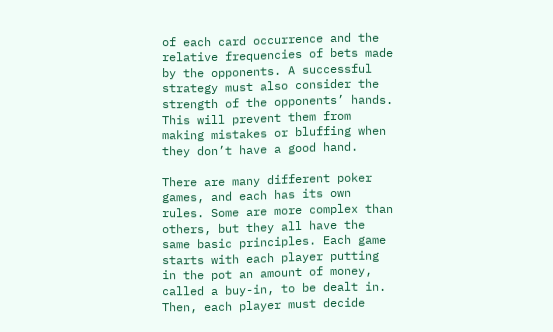of each card occurrence and the relative frequencies of bets made by the opponents. A successful strategy must also consider the strength of the opponents’ hands. This will prevent them from making mistakes or bluffing when they don’t have a good hand.

There are many different poker games, and each has its own rules. Some are more complex than others, but they all have the same basic principles. Each game starts with each player putting in the pot an amount of money, called a buy-in, to be dealt in. Then, each player must decide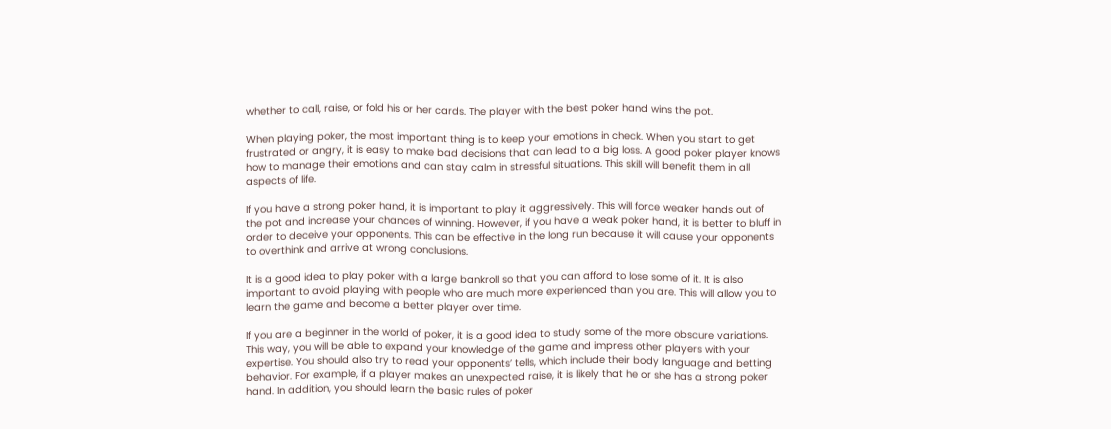whether to call, raise, or fold his or her cards. The player with the best poker hand wins the pot.

When playing poker, the most important thing is to keep your emotions in check. When you start to get frustrated or angry, it is easy to make bad decisions that can lead to a big loss. A good poker player knows how to manage their emotions and can stay calm in stressful situations. This skill will benefit them in all aspects of life.

If you have a strong poker hand, it is important to play it aggressively. This will force weaker hands out of the pot and increase your chances of winning. However, if you have a weak poker hand, it is better to bluff in order to deceive your opponents. This can be effective in the long run because it will cause your opponents to overthink and arrive at wrong conclusions.

It is a good idea to play poker with a large bankroll so that you can afford to lose some of it. It is also important to avoid playing with people who are much more experienced than you are. This will allow you to learn the game and become a better player over time.

If you are a beginner in the world of poker, it is a good idea to study some of the more obscure variations. This way, you will be able to expand your knowledge of the game and impress other players with your expertise. You should also try to read your opponents’ tells, which include their body language and betting behavior. For example, if a player makes an unexpected raise, it is likely that he or she has a strong poker hand. In addition, you should learn the basic rules of poker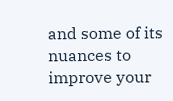and some of its nuances to improve your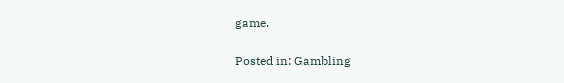game.

Posted in: Gambling